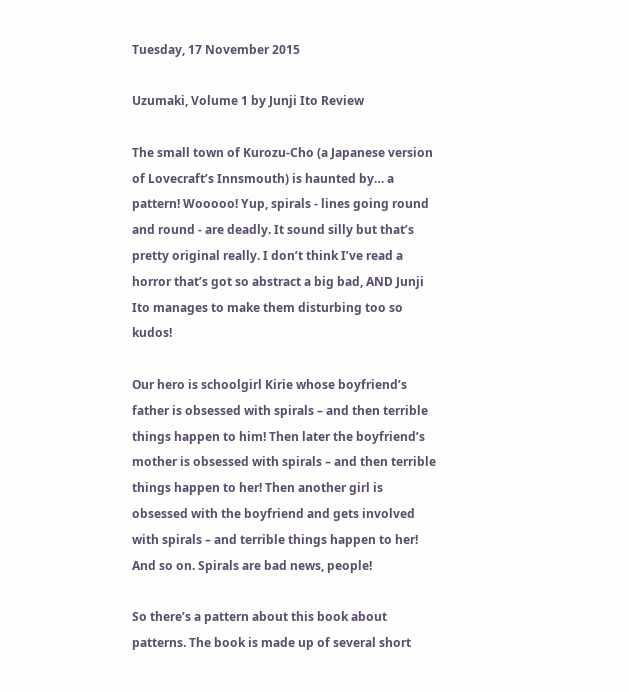Tuesday, 17 November 2015

Uzumaki, Volume 1 by Junji Ito Review

The small town of Kurozu-Cho (a Japanese version of Lovecraft’s Innsmouth) is haunted by… a pattern! Wooooo! Yup, spirals - lines going round and round - are deadly. It sound silly but that’s pretty original really. I don’t think I’ve read a horror that’s got so abstract a big bad, AND Junji Ito manages to make them disturbing too so kudos!

Our hero is schoolgirl Kirie whose boyfriend’s father is obsessed with spirals – and then terrible things happen to him! Then later the boyfriend’s mother is obsessed with spirals – and then terrible things happen to her! Then another girl is obsessed with the boyfriend and gets involved with spirals – and terrible things happen to her! And so on. Spirals are bad news, people!

So there’s a pattern about this book about patterns. The book is made up of several short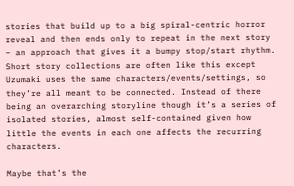stories that build up to a big spiral-centric horror reveal and then ends only to repeat in the next story – an approach that gives it a bumpy stop/start rhythm. Short story collections are often like this except Uzumaki uses the same characters/events/settings, so they’re all meant to be connected. Instead of there being an overarching storyline though it’s a series of isolated stories, almost self-contained given how little the events in each one affects the recurring characters.

Maybe that’s the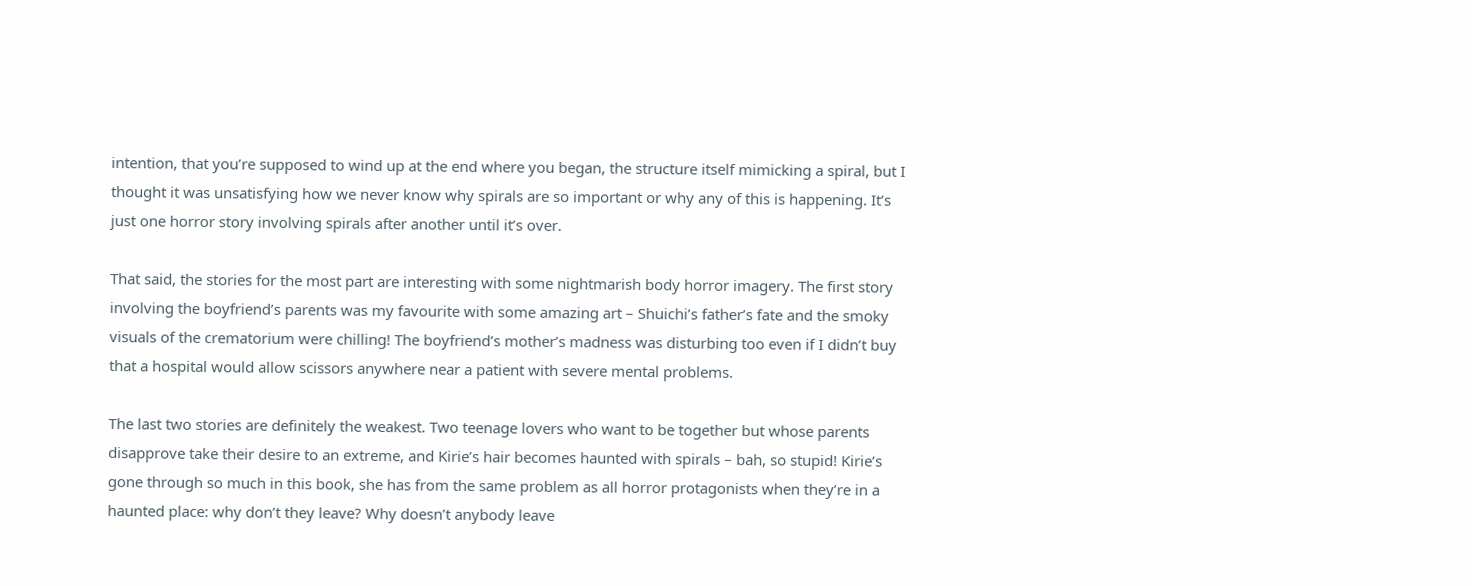intention, that you’re supposed to wind up at the end where you began, the structure itself mimicking a spiral, but I thought it was unsatisfying how we never know why spirals are so important or why any of this is happening. It’s just one horror story involving spirals after another until it’s over.

That said, the stories for the most part are interesting with some nightmarish body horror imagery. The first story involving the boyfriend’s parents was my favourite with some amazing art – Shuichi’s father’s fate and the smoky visuals of the crematorium were chilling! The boyfriend’s mother’s madness was disturbing too even if I didn’t buy that a hospital would allow scissors anywhere near a patient with severe mental problems.

The last two stories are definitely the weakest. Two teenage lovers who want to be together but whose parents disapprove take their desire to an extreme, and Kirie’s hair becomes haunted with spirals – bah, so stupid! Kirie’s gone through so much in this book, she has from the same problem as all horror protagonists when they’re in a haunted place: why don’t they leave? Why doesn’t anybody leave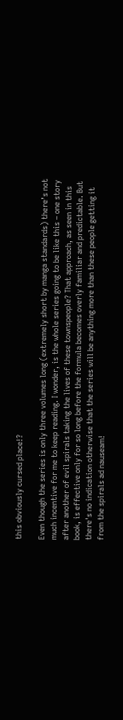this obviously cursed place!?

Even though the series is only three volumes long (extremely short by manga standards) there’s not much incentive for me to keep reading. I wonder, is the whole series going to be like this – one story after another of evil spirals taking the lives of these townspeople? That approach, as seen in this book, is effective only for so long before the formula becomes overly familiar and predictable. But there's no indication otherwise that the series will be anything more than these people getting it from the spirals ad nauseam!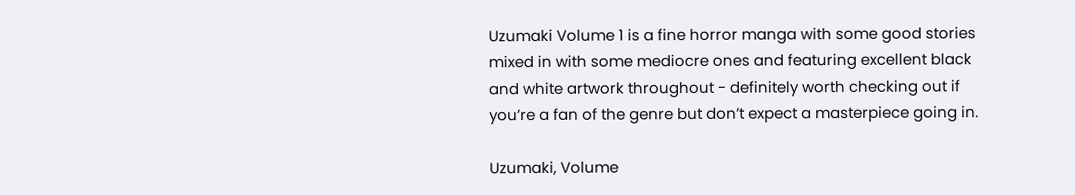Uzumaki Volume 1 is a fine horror manga with some good stories mixed in with some mediocre ones and featuring excellent black and white artwork throughout - definitely worth checking out if you’re a fan of the genre but don’t expect a masterpiece going in.

Uzumaki, Volume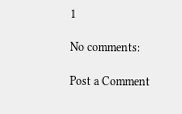1

No comments:

Post a Comment